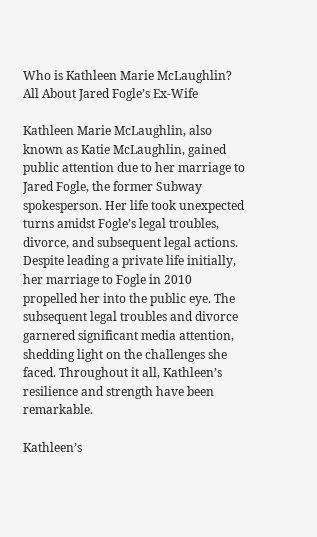Who is Kathleen Marie McLaughlin? All About Jared Fogle’s Ex-Wife

Kathleen Marie McLaughlin, also known as Katie McLaughlin, gained public attention due to her marriage to Jared Fogle, the former Subway spokesperson. Her life took unexpected turns amidst Fogle’s legal troubles, divorce, and subsequent legal actions. Despite leading a private life initially, her marriage to Fogle in 2010 propelled her into the public eye. The subsequent legal troubles and divorce garnered significant media attention, shedding light on the challenges she faced. Throughout it all, Kathleen’s resilience and strength have been remarkable.

Kathleen’s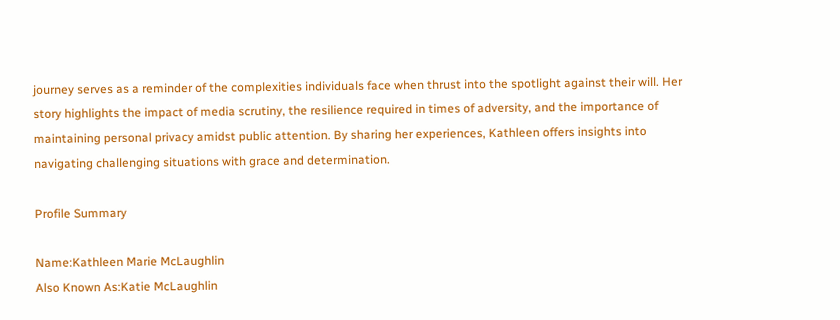journey serves as a reminder of the complexities individuals face when thrust into the spotlight against their will. Her story highlights the impact of media scrutiny, the resilience required in times of adversity, and the importance of maintaining personal privacy amidst public attention. By sharing her experiences, Kathleen offers insights into navigating challenging situations with grace and determination.

Profile Summary

Name:Kathleen Marie McLaughlin
Also Known As:Katie McLaughlin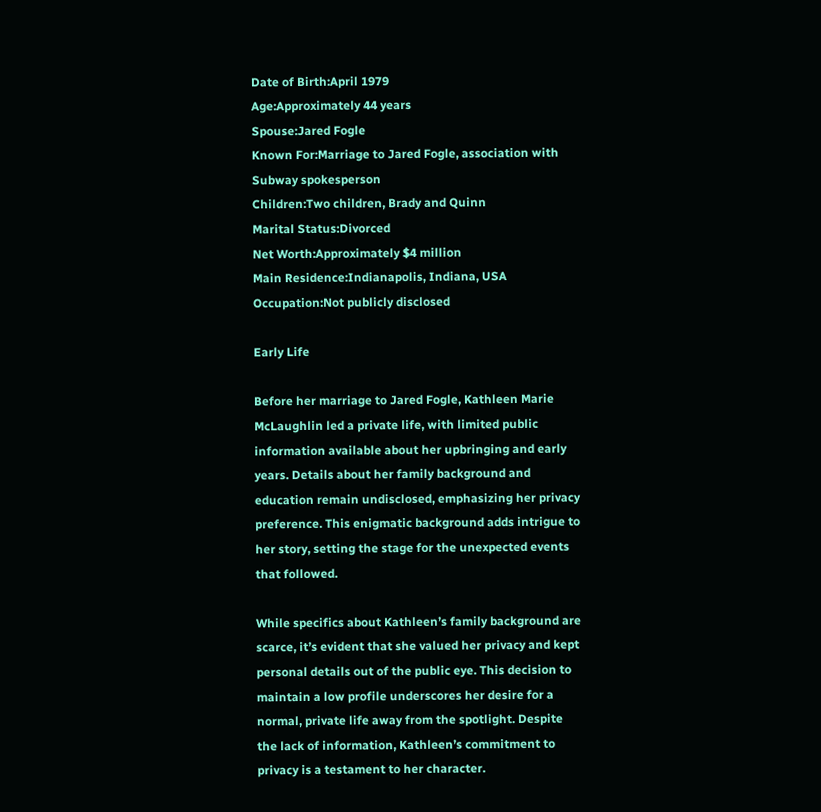Date of Birth:April 1979
Age:Approximately 44 years
Spouse:Jared Fogle
Known For:Marriage to Jared Fogle, association with Subway spokesperson
Children:Two children, Brady and Quinn
Marital Status:Divorced
Net Worth:Approximately $4 million
Main Residence:Indianapolis, Indiana, USA
Occupation:Not publicly disclosed

Early Life

Before her marriage to Jared Fogle, Kathleen Marie McLaughlin led a private life, with limited public information available about her upbringing and early years. Details about her family background and education remain undisclosed, emphasizing her privacy preference. This enigmatic background adds intrigue to her story, setting the stage for the unexpected events that followed.

While specifics about Kathleen’s family background are scarce, it’s evident that she valued her privacy and kept personal details out of the public eye. This decision to maintain a low profile underscores her desire for a normal, private life away from the spotlight. Despite the lack of information, Kathleen’s commitment to privacy is a testament to her character.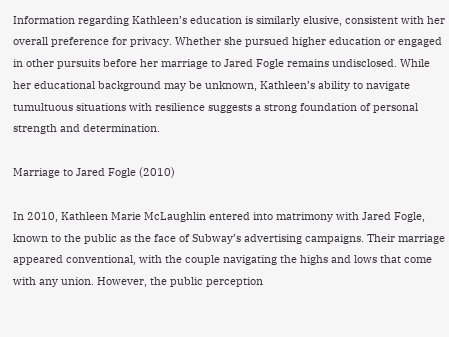Information regarding Kathleen’s education is similarly elusive, consistent with her overall preference for privacy. Whether she pursued higher education or engaged in other pursuits before her marriage to Jared Fogle remains undisclosed. While her educational background may be unknown, Kathleen’s ability to navigate tumultuous situations with resilience suggests a strong foundation of personal strength and determination.

Marriage to Jared Fogle (2010)

In 2010, Kathleen Marie McLaughlin entered into matrimony with Jared Fogle, known to the public as the face of Subway’s advertising campaigns. Their marriage appeared conventional, with the couple navigating the highs and lows that come with any union. However, the public perception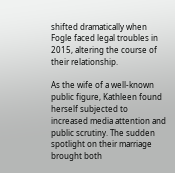shifted dramatically when Fogle faced legal troubles in 2015, altering the course of their relationship.

As the wife of a well-known public figure, Kathleen found herself subjected to increased media attention and public scrutiny. The sudden spotlight on their marriage brought both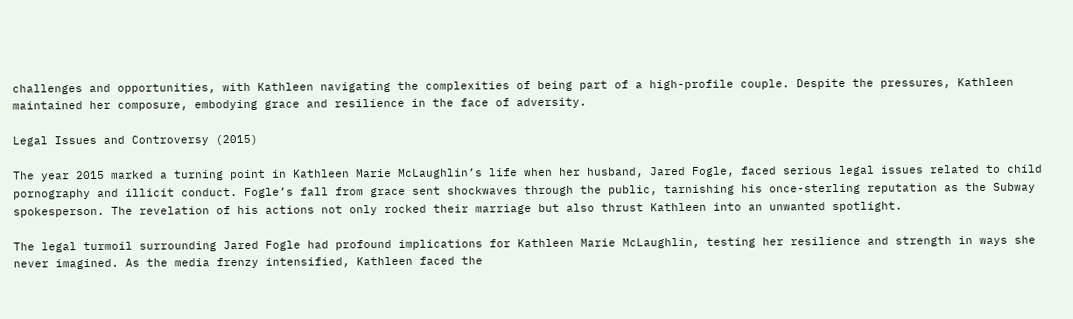challenges and opportunities, with Kathleen navigating the complexities of being part of a high-profile couple. Despite the pressures, Kathleen maintained her composure, embodying grace and resilience in the face of adversity.

Legal Issues and Controversy (2015)

The year 2015 marked a turning point in Kathleen Marie McLaughlin’s life when her husband, Jared Fogle, faced serious legal issues related to child pornography and illicit conduct. Fogle’s fall from grace sent shockwaves through the public, tarnishing his once-sterling reputation as the Subway spokesperson. The revelation of his actions not only rocked their marriage but also thrust Kathleen into an unwanted spotlight.

The legal turmoil surrounding Jared Fogle had profound implications for Kathleen Marie McLaughlin, testing her resilience and strength in ways she never imagined. As the media frenzy intensified, Kathleen faced the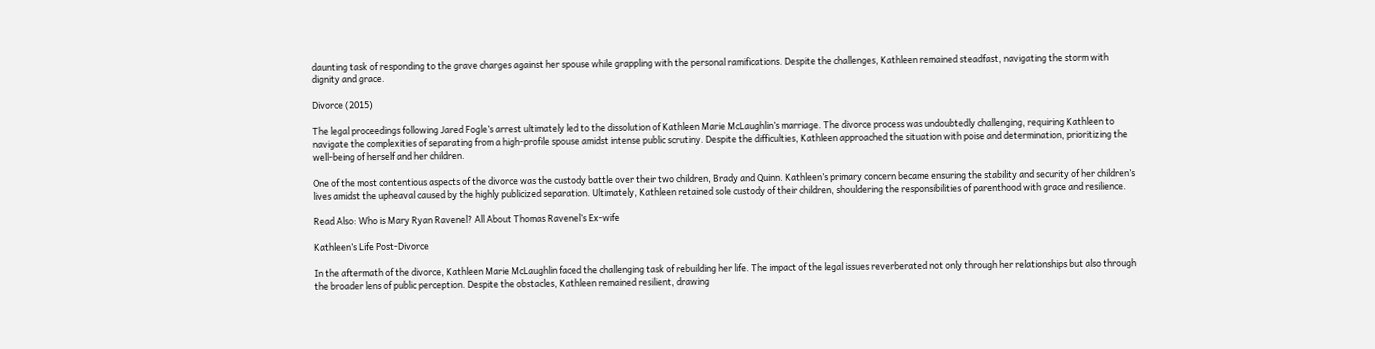daunting task of responding to the grave charges against her spouse while grappling with the personal ramifications. Despite the challenges, Kathleen remained steadfast, navigating the storm with dignity and grace.

Divorce (2015)

The legal proceedings following Jared Fogle’s arrest ultimately led to the dissolution of Kathleen Marie McLaughlin’s marriage. The divorce process was undoubtedly challenging, requiring Kathleen to navigate the complexities of separating from a high-profile spouse amidst intense public scrutiny. Despite the difficulties, Kathleen approached the situation with poise and determination, prioritizing the well-being of herself and her children.

One of the most contentious aspects of the divorce was the custody battle over their two children, Brady and Quinn. Kathleen’s primary concern became ensuring the stability and security of her children’s lives amidst the upheaval caused by the highly publicized separation. Ultimately, Kathleen retained sole custody of their children, shouldering the responsibilities of parenthood with grace and resilience.

Read Also: Who is Mary Ryan Ravenel? All About Thomas Ravenel’s Ex-wife

Kathleen’s Life Post-Divorce

In the aftermath of the divorce, Kathleen Marie McLaughlin faced the challenging task of rebuilding her life. The impact of the legal issues reverberated not only through her relationships but also through the broader lens of public perception. Despite the obstacles, Kathleen remained resilient, drawing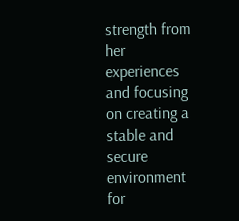strength from her experiences and focusing on creating a stable and secure environment for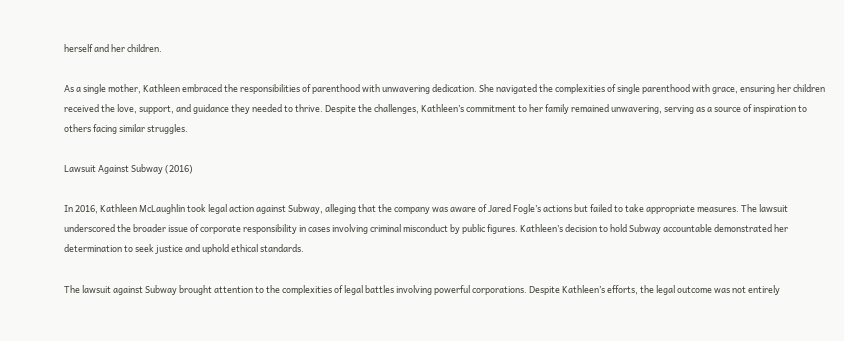herself and her children.

As a single mother, Kathleen embraced the responsibilities of parenthood with unwavering dedication. She navigated the complexities of single parenthood with grace, ensuring her children received the love, support, and guidance they needed to thrive. Despite the challenges, Kathleen’s commitment to her family remained unwavering, serving as a source of inspiration to others facing similar struggles.

Lawsuit Against Subway (2016)

In 2016, Kathleen McLaughlin took legal action against Subway, alleging that the company was aware of Jared Fogle’s actions but failed to take appropriate measures. The lawsuit underscored the broader issue of corporate responsibility in cases involving criminal misconduct by public figures. Kathleen’s decision to hold Subway accountable demonstrated her determination to seek justice and uphold ethical standards.

The lawsuit against Subway brought attention to the complexities of legal battles involving powerful corporations. Despite Kathleen’s efforts, the legal outcome was not entirely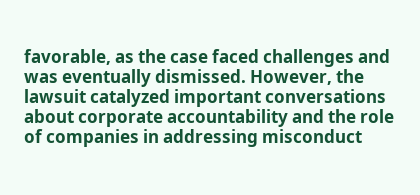favorable, as the case faced challenges and was eventually dismissed. However, the lawsuit catalyzed important conversations about corporate accountability and the role of companies in addressing misconduct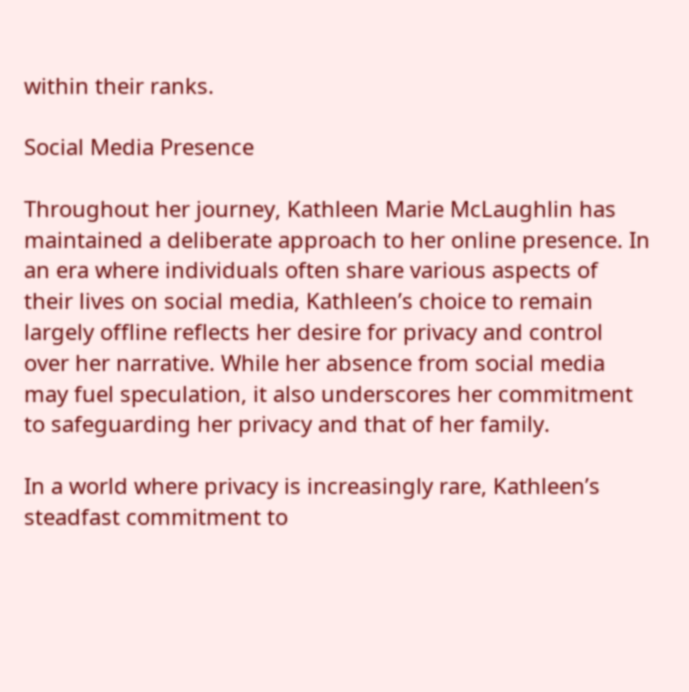within their ranks.

Social Media Presence

Throughout her journey, Kathleen Marie McLaughlin has maintained a deliberate approach to her online presence. In an era where individuals often share various aspects of their lives on social media, Kathleen’s choice to remain largely offline reflects her desire for privacy and control over her narrative. While her absence from social media may fuel speculation, it also underscores her commitment to safeguarding her privacy and that of her family.

In a world where privacy is increasingly rare, Kathleen’s steadfast commitment to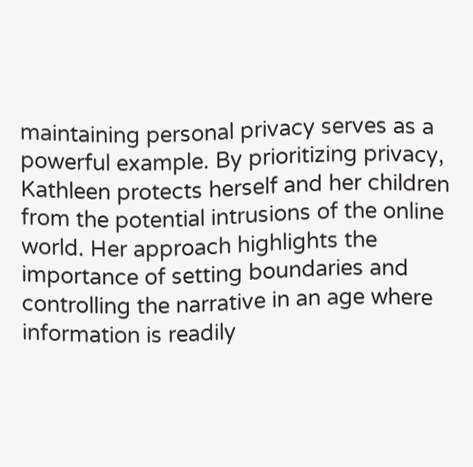maintaining personal privacy serves as a powerful example. By prioritizing privacy, Kathleen protects herself and her children from the potential intrusions of the online world. Her approach highlights the importance of setting boundaries and controlling the narrative in an age where information is readily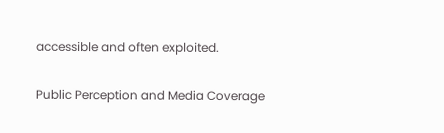accessible and often exploited.

Public Perception and Media Coverage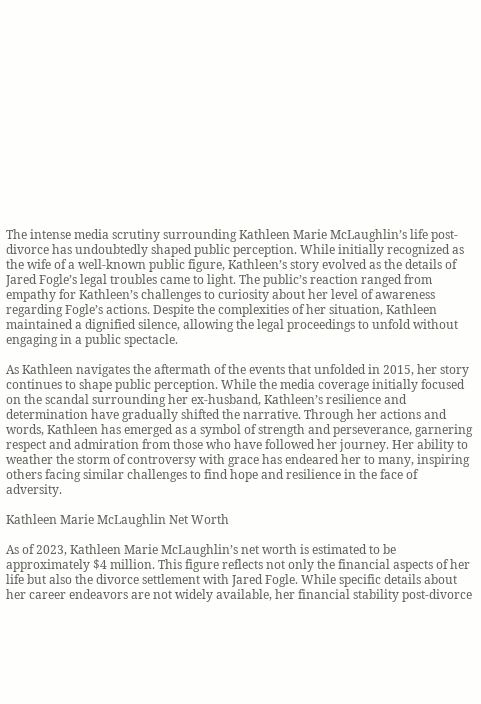The intense media scrutiny surrounding Kathleen Marie McLaughlin’s life post-divorce has undoubtedly shaped public perception. While initially recognized as the wife of a well-known public figure, Kathleen’s story evolved as the details of Jared Fogle’s legal troubles came to light. The public’s reaction ranged from empathy for Kathleen’s challenges to curiosity about her level of awareness regarding Fogle’s actions. Despite the complexities of her situation, Kathleen maintained a dignified silence, allowing the legal proceedings to unfold without engaging in a public spectacle.

As Kathleen navigates the aftermath of the events that unfolded in 2015, her story continues to shape public perception. While the media coverage initially focused on the scandal surrounding her ex-husband, Kathleen’s resilience and determination have gradually shifted the narrative. Through her actions and words, Kathleen has emerged as a symbol of strength and perseverance, garnering respect and admiration from those who have followed her journey. Her ability to weather the storm of controversy with grace has endeared her to many, inspiring others facing similar challenges to find hope and resilience in the face of adversity.

Kathleen Marie McLaughlin Net Worth

As of 2023, Kathleen Marie McLaughlin’s net worth is estimated to be approximately $4 million. This figure reflects not only the financial aspects of her life but also the divorce settlement with Jared Fogle. While specific details about her career endeavors are not widely available, her financial stability post-divorce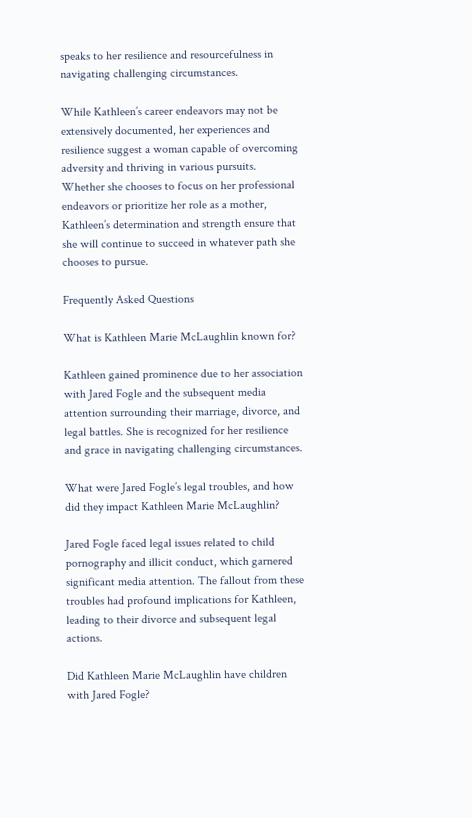speaks to her resilience and resourcefulness in navigating challenging circumstances.

While Kathleen’s career endeavors may not be extensively documented, her experiences and resilience suggest a woman capable of overcoming adversity and thriving in various pursuits. Whether she chooses to focus on her professional endeavors or prioritize her role as a mother, Kathleen’s determination and strength ensure that she will continue to succeed in whatever path she chooses to pursue.

Frequently Asked Questions

What is Kathleen Marie McLaughlin known for?

Kathleen gained prominence due to her association with Jared Fogle and the subsequent media attention surrounding their marriage, divorce, and legal battles. She is recognized for her resilience and grace in navigating challenging circumstances.

What were Jared Fogle’s legal troubles, and how did they impact Kathleen Marie McLaughlin?

Jared Fogle faced legal issues related to child pornography and illicit conduct, which garnered significant media attention. The fallout from these troubles had profound implications for Kathleen, leading to their divorce and subsequent legal actions.

Did Kathleen Marie McLaughlin have children with Jared Fogle?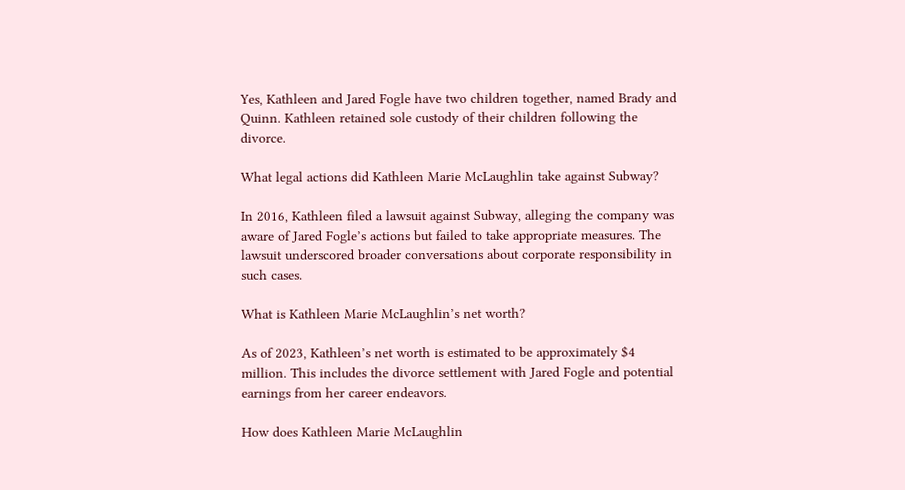Yes, Kathleen and Jared Fogle have two children together, named Brady and Quinn. Kathleen retained sole custody of their children following the divorce.

What legal actions did Kathleen Marie McLaughlin take against Subway?

In 2016, Kathleen filed a lawsuit against Subway, alleging the company was aware of Jared Fogle’s actions but failed to take appropriate measures. The lawsuit underscored broader conversations about corporate responsibility in such cases.

What is Kathleen Marie McLaughlin’s net worth?

As of 2023, Kathleen’s net worth is estimated to be approximately $4 million. This includes the divorce settlement with Jared Fogle and potential earnings from her career endeavors.

How does Kathleen Marie McLaughlin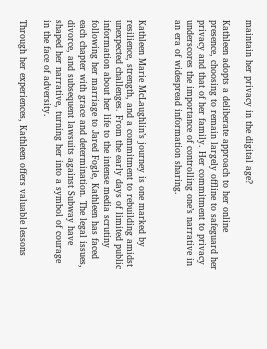maintain her privacy in the digital age?

Kathleen adopts a deliberate approach to her online presence, choosing to remain largely offline to safeguard her privacy and that of her family. Her commitment to privacy underscores the importance of controlling one’s narrative in an era of widespread information sharing.


Kathleen Marie McLaughlin’s journey is one marked by resilience, strength, and a commitment to rebuilding amidst unexpected challenges. From the early days of limited public information about her life to the intense media scrutiny following her marriage to Jared Fogle, Kathleen has faced each chapter with grace and determination. The legal issues, divorce, and subsequent lawsuits against Subway have shaped her narrative, turning her into a symbol of courage in the face of adversity.

Through her experiences, Kathleen offers valuable lessons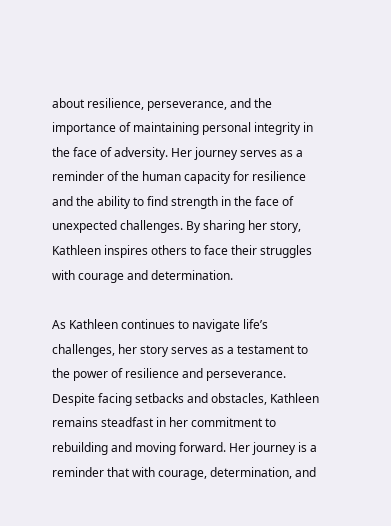about resilience, perseverance, and the importance of maintaining personal integrity in the face of adversity. Her journey serves as a reminder of the human capacity for resilience and the ability to find strength in the face of unexpected challenges. By sharing her story, Kathleen inspires others to face their struggles with courage and determination.

As Kathleen continues to navigate life’s challenges, her story serves as a testament to the power of resilience and perseverance. Despite facing setbacks and obstacles, Kathleen remains steadfast in her commitment to rebuilding and moving forward. Her journey is a reminder that with courage, determination, and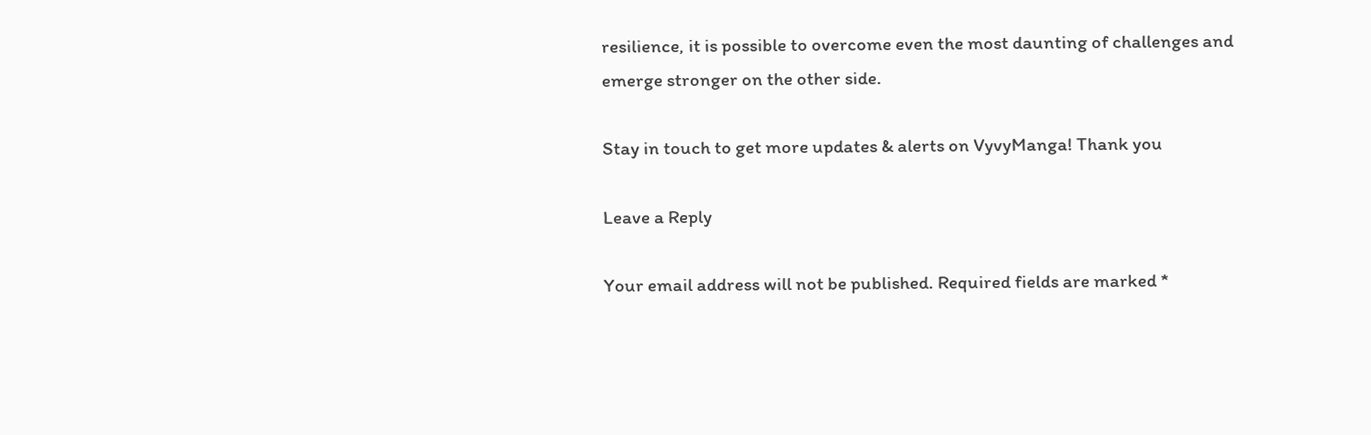resilience, it is possible to overcome even the most daunting of challenges and emerge stronger on the other side.

Stay in touch to get more updates & alerts on VyvyManga! Thank you

Leave a Reply

Your email address will not be published. Required fields are marked *